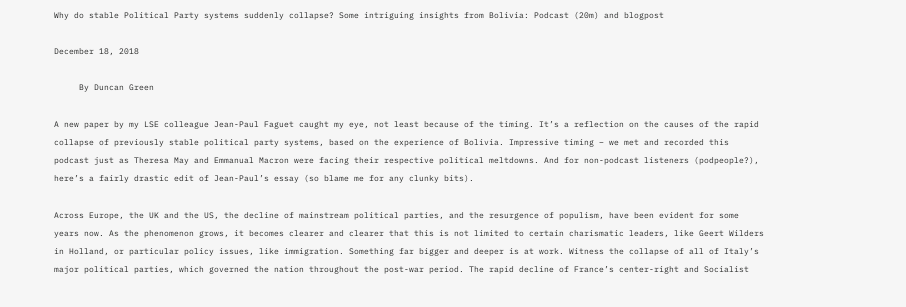Why do stable Political Party systems suddenly collapse? Some intriguing insights from Bolivia: Podcast (20m) and blogpost

December 18, 2018

     By Duncan Green

A new paper by my LSE colleague Jean-Paul Faguet caught my eye, not least because of the timing. It’s a reflection on the causes of the rapid collapse of previously stable political party systems, based on the experience of Bolivia. Impressive timing – we met and recorded this podcast just as Theresa May and Emmanual Macron were facing their respective political meltdowns. And for non-podcast listeners (podpeople?), here’s a fairly drastic edit of Jean-Paul’s essay (so blame me for any clunky bits).

Across Europe, the UK and the US, the decline of mainstream political parties, and the resurgence of populism, have been evident for some years now. As the phenomenon grows, it becomes clearer and clearer that this is not limited to certain charismatic leaders, like Geert Wilders in Holland, or particular policy issues, like immigration. Something far bigger and deeper is at work. Witness the collapse of all of Italy’s major political parties, which governed the nation throughout the post-war period. The rapid decline of France’s center-right and Socialist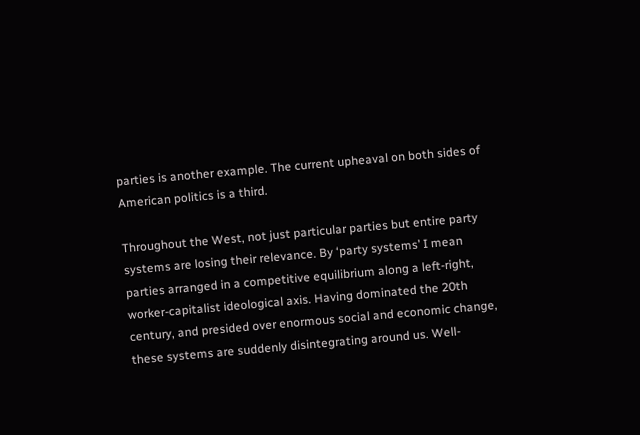parties is another example. The current upheaval on both sides of American politics is a third.

Throughout the West, not just particular parties but entire party systems are losing their relevance. By ‘party systems’ I mean parties arranged in a competitive equilibrium along a left-right, worker-capitalist ideological axis. Having dominated the 20th century, and presided over enormous social and economic change, these systems are suddenly disintegrating around us. Well-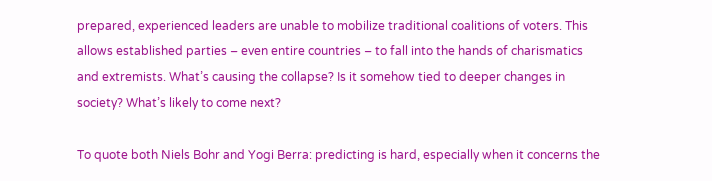prepared, experienced leaders are unable to mobilize traditional coalitions of voters. This allows established parties – even entire countries – to fall into the hands of charismatics and extremists. What’s causing the collapse? Is it somehow tied to deeper changes in society? What’s likely to come next?

To quote both Niels Bohr and Yogi Berra: predicting is hard, especially when it concerns the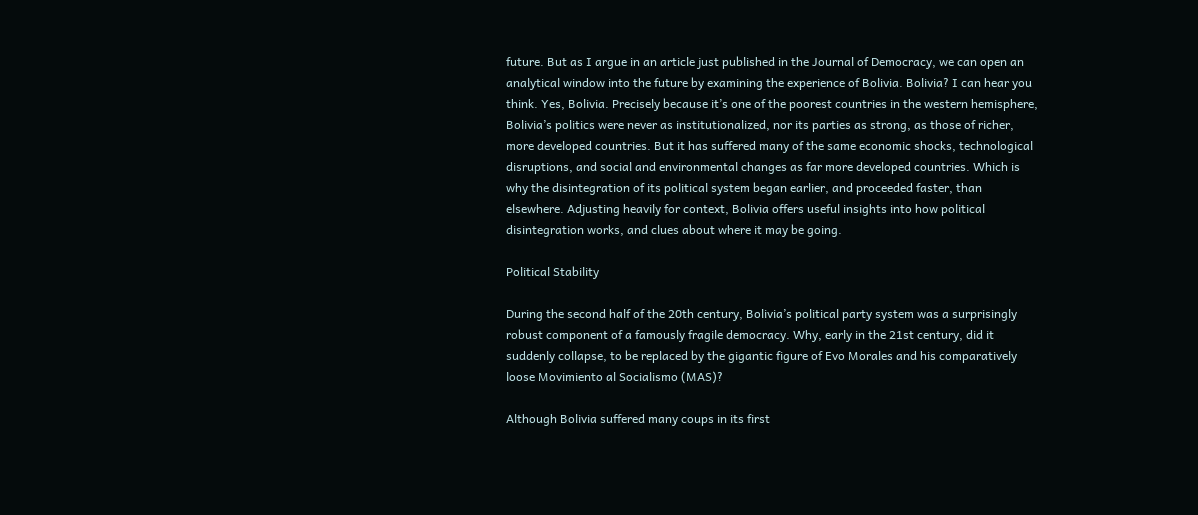future. But as I argue in an article just published in the Journal of Democracy, we can open an analytical window into the future by examining the experience of Bolivia. Bolivia? I can hear you think. Yes, Bolivia. Precisely because it’s one of the poorest countries in the western hemisphere, Bolivia’s politics were never as institutionalized, nor its parties as strong, as those of richer, more developed countries. But it has suffered many of the same economic shocks, technological disruptions, and social and environmental changes as far more developed countries. Which is why the disintegration of its political system began earlier, and proceeded faster, than elsewhere. Adjusting heavily for context, Bolivia offers useful insights into how political disintegration works, and clues about where it may be going.

Political Stability

During the second half of the 20th century, Bolivia’s political party system was a surprisingly robust component of a famously fragile democracy. Why, early in the 21st century, did it suddenly collapse, to be replaced by the gigantic figure of Evo Morales and his comparatively loose Movimiento al Socialismo (MAS)?

Although Bolivia suffered many coups in its first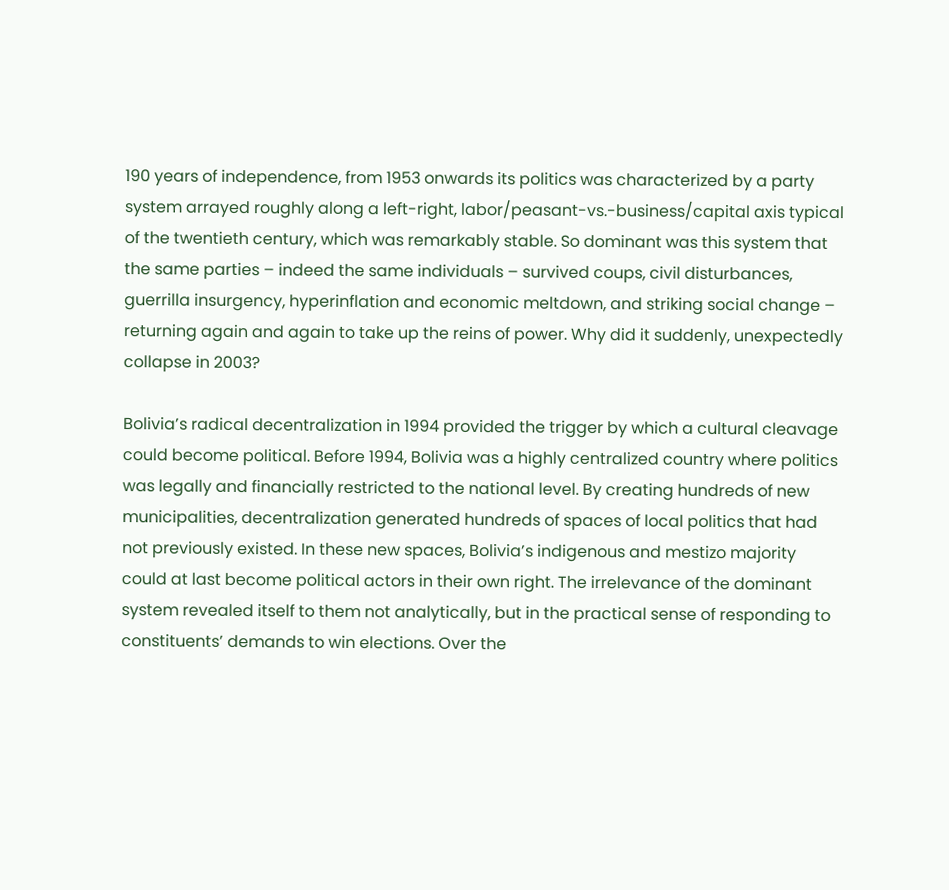190 years of independence, from 1953 onwards its politics was characterized by a party system arrayed roughly along a left-right, labor/peasant-vs.-business/capital axis typical of the twentieth century, which was remarkably stable. So dominant was this system that the same parties – indeed the same individuals – survived coups, civil disturbances, guerrilla insurgency, hyperinflation and economic meltdown, and striking social change – returning again and again to take up the reins of power. Why did it suddenly, unexpectedly collapse in 2003?

Bolivia’s radical decentralization in 1994 provided the trigger by which a cultural cleavage could become political. Before 1994, Bolivia was a highly centralized country where politics was legally and financially restricted to the national level. By creating hundreds of new municipalities, decentralization generated hundreds of spaces of local politics that had not previously existed. In these new spaces, Bolivia’s indigenous and mestizo majority could at last become political actors in their own right. The irrelevance of the dominant system revealed itself to them not analytically, but in the practical sense of responding to constituents’ demands to win elections. Over the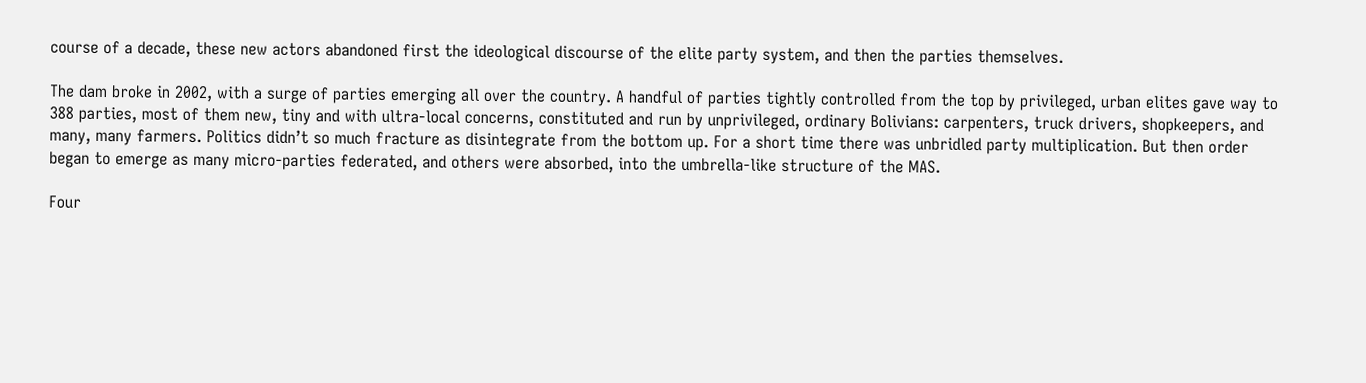course of a decade, these new actors abandoned first the ideological discourse of the elite party system, and then the parties themselves.

The dam broke in 2002, with a surge of parties emerging all over the country. A handful of parties tightly controlled from the top by privileged, urban elites gave way to 388 parties, most of them new, tiny and with ultra-local concerns, constituted and run by unprivileged, ordinary Bolivians: carpenters, truck drivers, shopkeepers, and many, many farmers. Politics didn’t so much fracture as disintegrate from the bottom up. For a short time there was unbridled party multiplication. But then order began to emerge as many micro-parties federated, and others were absorbed, into the umbrella-like structure of the MAS.

Four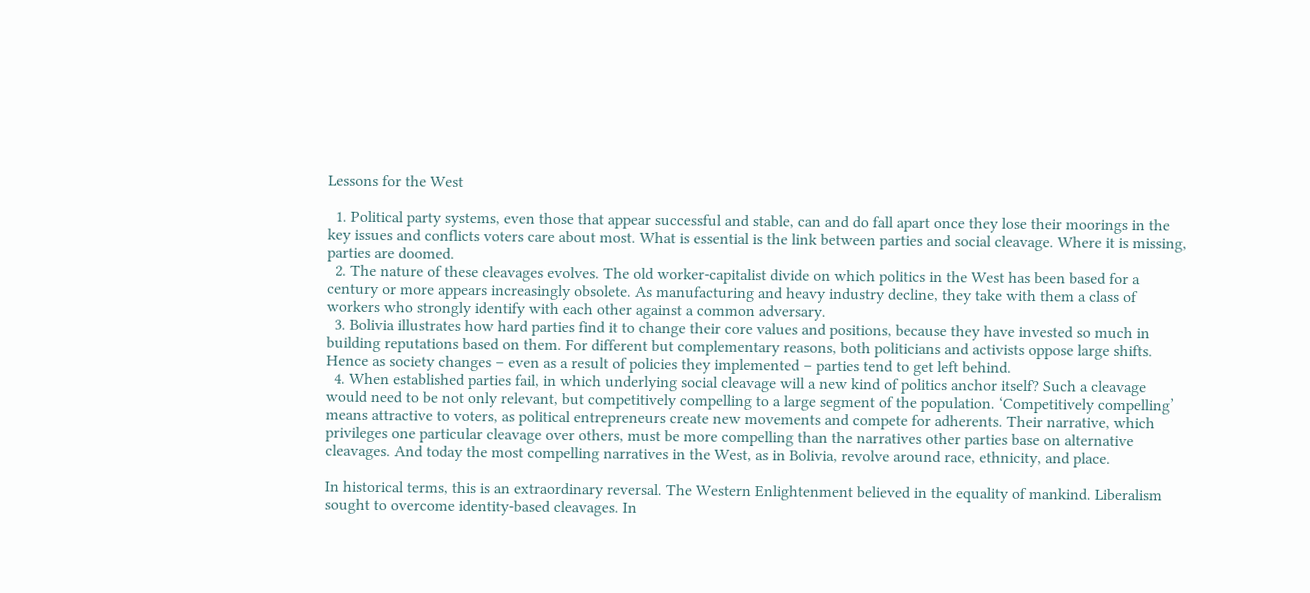Lessons for the West

  1. Political party systems, even those that appear successful and stable, can and do fall apart once they lose their moorings in the key issues and conflicts voters care about most. What is essential is the link between parties and social cleavage. Where it is missing, parties are doomed.
  2. The nature of these cleavages evolves. The old worker-capitalist divide on which politics in the West has been based for a century or more appears increasingly obsolete. As manufacturing and heavy industry decline, they take with them a class of workers who strongly identify with each other against a common adversary.
  3. Bolivia illustrates how hard parties find it to change their core values and positions, because they have invested so much in building reputations based on them. For different but complementary reasons, both politicians and activists oppose large shifts. Hence as society changes – even as a result of policies they implemented – parties tend to get left behind.
  4. When established parties fail, in which underlying social cleavage will a new kind of politics anchor itself? Such a cleavage would need to be not only relevant, but competitively compelling to a large segment of the population. ‘Competitively compelling’ means attractive to voters, as political entrepreneurs create new movements and compete for adherents. Their narrative, which privileges one particular cleavage over others, must be more compelling than the narratives other parties base on alternative cleavages. And today the most compelling narratives in the West, as in Bolivia, revolve around race, ethnicity, and place.

In historical terms, this is an extraordinary reversal. The Western Enlightenment believed in the equality of mankind. Liberalism sought to overcome identity-based cleavages. In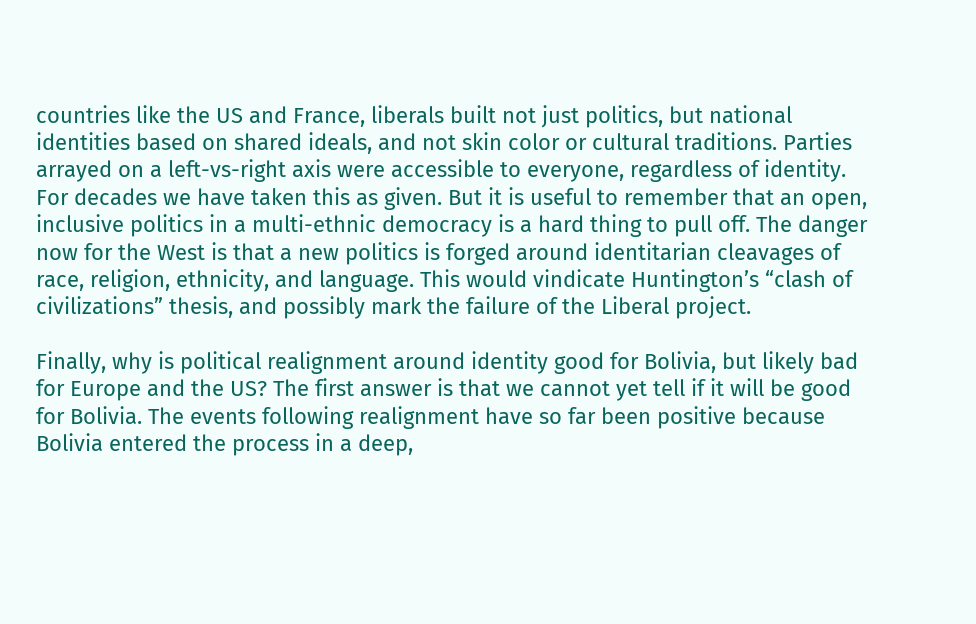countries like the US and France, liberals built not just politics, but national identities based on shared ideals, and not skin color or cultural traditions. Parties arrayed on a left-vs-right axis were accessible to everyone, regardless of identity. For decades we have taken this as given. But it is useful to remember that an open, inclusive politics in a multi-ethnic democracy is a hard thing to pull off. The danger now for the West is that a new politics is forged around identitarian cleavages of race, religion, ethnicity, and language. This would vindicate Huntington’s “clash of civilizations” thesis, and possibly mark the failure of the Liberal project.

Finally, why is political realignment around identity good for Bolivia, but likely bad for Europe and the US? The first answer is that we cannot yet tell if it will be good for Bolivia. The events following realignment have so far been positive because Bolivia entered the process in a deep,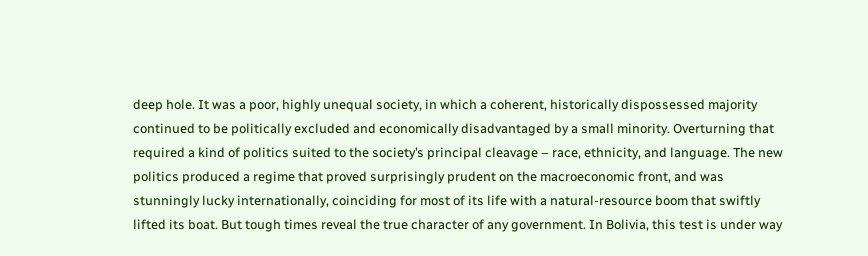deep hole. It was a poor, highly unequal society, in which a coherent, historically dispossessed majority continued to be politically excluded and economically disadvantaged by a small minority. Overturning that required a kind of politics suited to the society’s principal cleavage – race, ethnicity, and language. The new politics produced a regime that proved surprisingly prudent on the macroeconomic front, and was stunningly lucky internationally, coinciding for most of its life with a natural-resource boom that swiftly lifted its boat. But tough times reveal the true character of any government. In Bolivia, this test is under way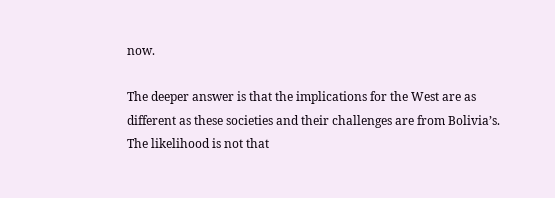now.

The deeper answer is that the implications for the West are as different as these societies and their challenges are from Bolivia’s. The likelihood is not that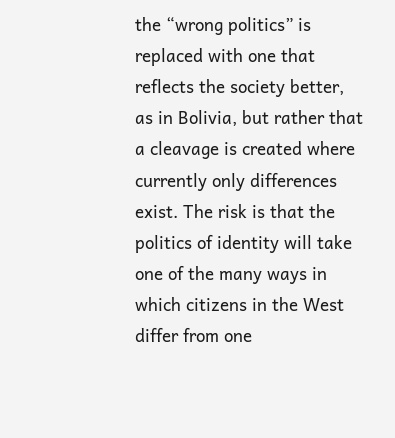the “wrong politics” is replaced with one that reflects the society better, as in Bolivia, but rather that a cleavage is created where currently only differences exist. The risk is that the politics of identity will take one of the many ways in which citizens in the West differ from one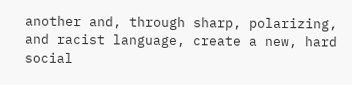another and, through sharp, polarizing, and racist language, create a new, hard social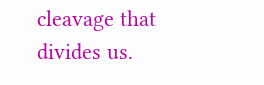cleavage that divides us.